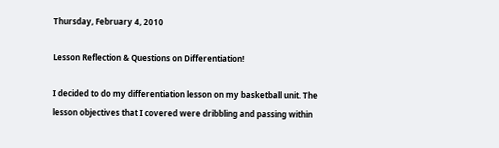Thursday, February 4, 2010

Lesson Reflection & Questions on Differentiation!

I decided to do my differentiation lesson on my basketball unit. The lesson objectives that I covered were dribbling and passing within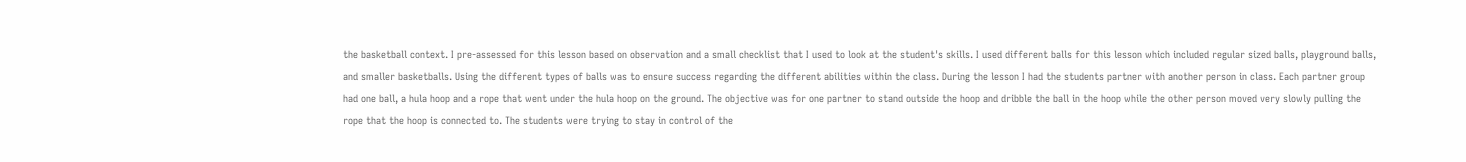the basketball context. I pre-assessed for this lesson based on observation and a small checklist that I used to look at the student's skills. I used different balls for this lesson which included regular sized balls, playground balls, and smaller basketballs. Using the different types of balls was to ensure success regarding the different abilities within the class. During the lesson I had the students partner with another person in class. Each partner group had one ball, a hula hoop and a rope that went under the hula hoop on the ground. The objective was for one partner to stand outside the hoop and dribble the ball in the hoop while the other person moved very slowly pulling the rope that the hoop is connected to. The students were trying to stay in control of the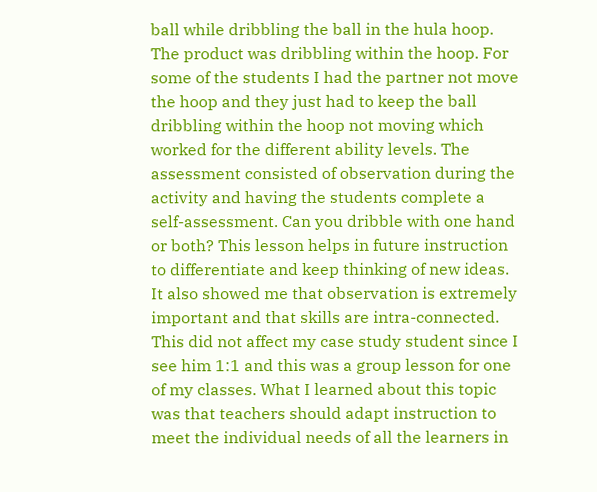ball while dribbling the ball in the hula hoop. The product was dribbling within the hoop. For some of the students I had the partner not move the hoop and they just had to keep the ball dribbling within the hoop not moving which worked for the different ability levels. The assessment consisted of observation during the activity and having the students complete a self-assessment. Can you dribble with one hand or both? This lesson helps in future instruction to differentiate and keep thinking of new ideas. It also showed me that observation is extremely important and that skills are intra-connected. This did not affect my case study student since I see him 1:1 and this was a group lesson for one of my classes. What I learned about this topic was that teachers should adapt instruction to meet the individual needs of all the learners in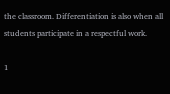the classroom. Differentiation is also when all students participate in a respectful work.

1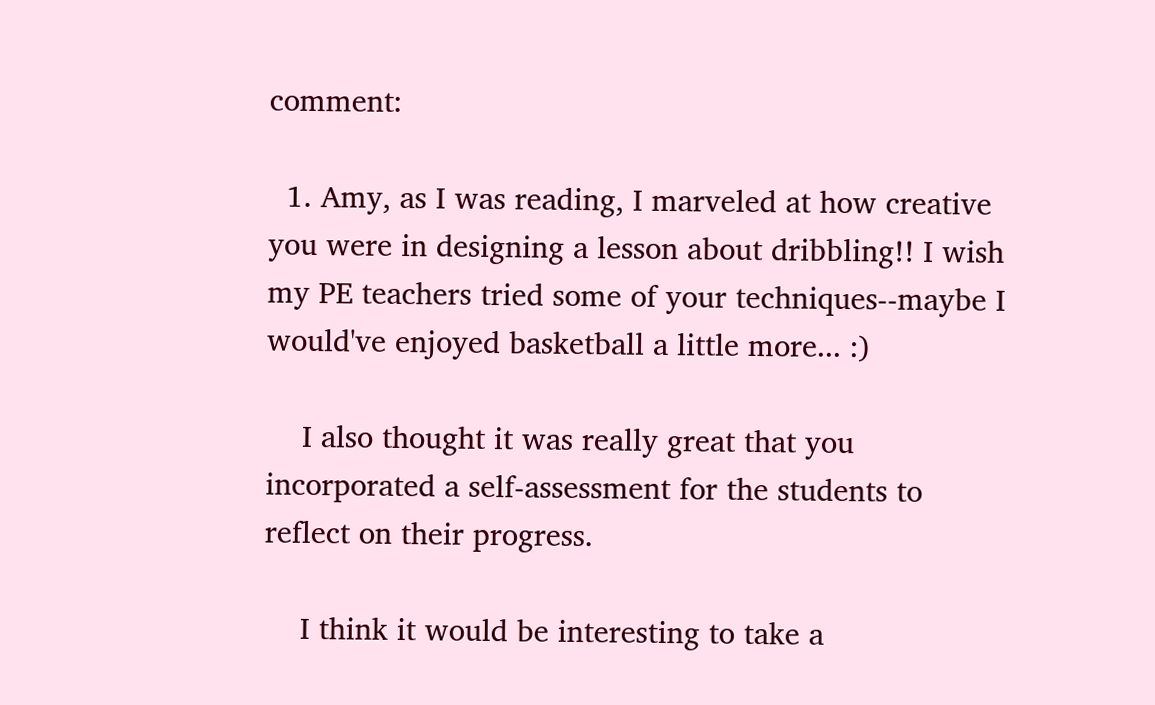comment:

  1. Amy, as I was reading, I marveled at how creative you were in designing a lesson about dribbling!! I wish my PE teachers tried some of your techniques--maybe I would've enjoyed basketball a little more... :)

    I also thought it was really great that you incorporated a self-assessment for the students to reflect on their progress.

    I think it would be interesting to take a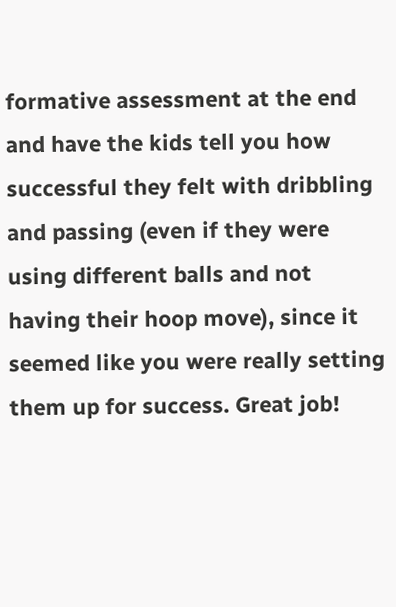formative assessment at the end and have the kids tell you how successful they felt with dribbling and passing (even if they were using different balls and not having their hoop move), since it seemed like you were really setting them up for success. Great job!